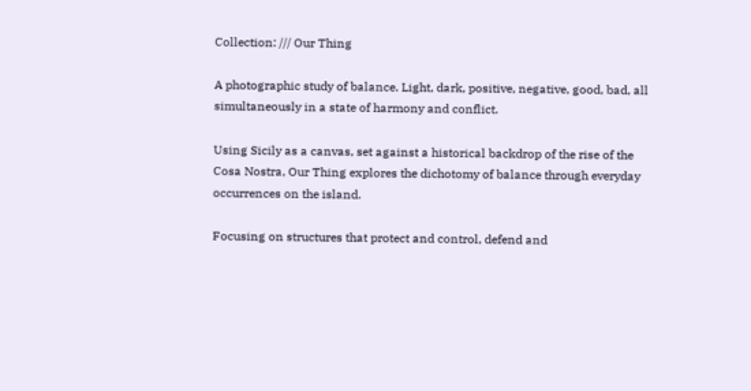Collection: /// Our Thing

A photographic study of balance. Light, dark, positive, negative, good, bad, all simultaneously in a state of harmony and conflict.

Using Sicily as a canvas, set against a historical backdrop of the rise of the Cosa Nostra, Our Thing explores the dichotomy of balance through everyday occurrences on the island.

Focusing on structures that protect and control, defend and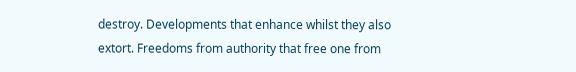destroy. Developments that enhance whilst they also extort. Freedoms from authority that free one from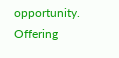opportunity. Offering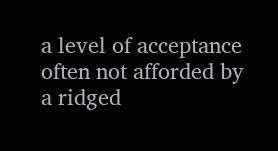a level of acceptance often not afforded by a ridged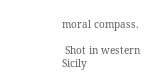moral compass.

 Shot in western Sicily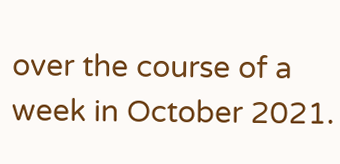over the course of a week in October 2021.